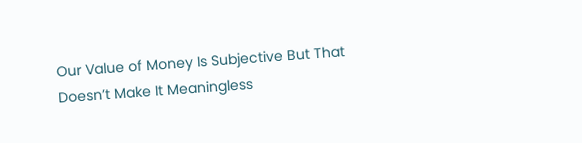Our Value of Money Is Subjective But That Doesn’t Make It Meaningless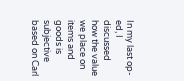In my last op-ed, I discussed how the value we place on items and goods is subjective based on Carl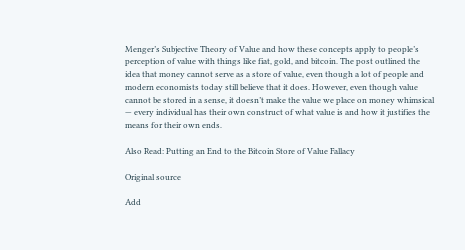Menger’s Subjective Theory of Value and how these concepts apply to people’s perception of value with things like fiat, gold, and bitcoin. The post outlined the idea that money cannot serve as a store of value, even though a lot of people and modern economists today still believe that it does. However, even though value cannot be stored in a sense, it doesn’t make the value we place on money whimsical — every individual has their own construct of what value is and how it justifies the means for their own ends.

Also Read: Putting an End to the Bitcoin Store of Value Fallacy

Original source

Add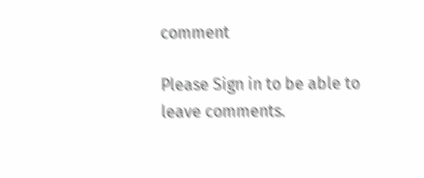comment

Please Sign in to be able to leave comments.